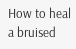How to heal a bruised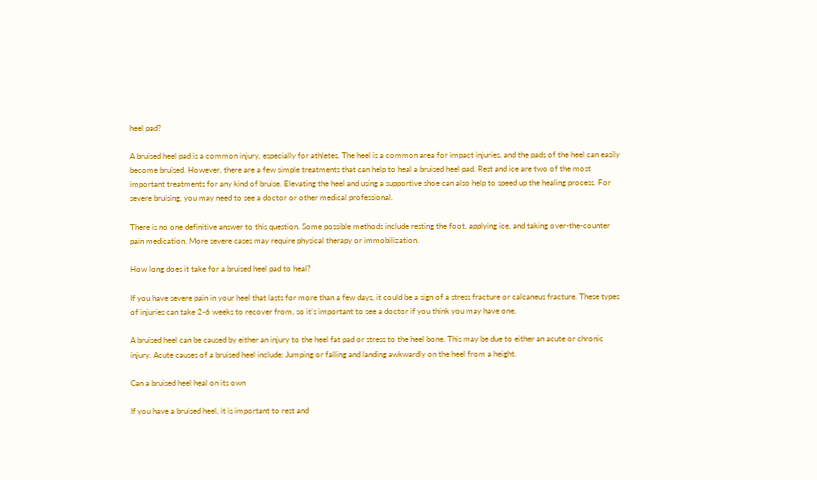heel pad?

A bruised heel pad is a common injury, especially for athletes. The heel is a common area for impact injuries, and the pads of the heel can easily become bruised. However, there are a few simple treatments that can help to heal a bruised heel pad. Rest and ice are two of the most important treatments for any kind of bruise. Elevating the heel and using a supportive shoe can also help to speed up the healing process. For severe bruising, you may need to see a doctor or other medical professional.

There is no one definitive answer to this question. Some possible methods include resting the foot, applying ice, and taking over-the-counter pain medication. More severe cases may require physical therapy or immobilization.

How long does it take for a bruised heel pad to heal?

If you have severe pain in your heel that lasts for more than a few days, it could be a sign of a stress fracture or calcaneus fracture. These types of injuries can take 2-6 weeks to recover from, so it’s important to see a doctor if you think you may have one.

A bruised heel can be caused by either an injury to the heel fat pad or stress to the heel bone. This may be due to either an acute or chronic injury. Acute causes of a bruised heel include: Jumping or falling and landing awkwardly on the heel from a height.

Can a bruised heel heal on its own

If you have a bruised heel, it is important to rest and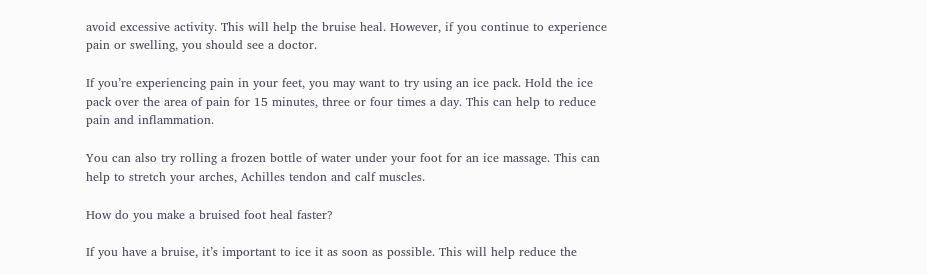avoid excessive activity. This will help the bruise heal. However, if you continue to experience pain or swelling, you should see a doctor.

If you’re experiencing pain in your feet, you may want to try using an ice pack. Hold the ice pack over the area of pain for 15 minutes, three or four times a day. This can help to reduce pain and inflammation.

You can also try rolling a frozen bottle of water under your foot for an ice massage. This can help to stretch your arches, Achilles tendon and calf muscles.

How do you make a bruised foot heal faster?

If you have a bruise, it’s important to ice it as soon as possible. This will help reduce the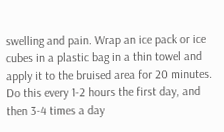swelling and pain. Wrap an ice pack or ice cubes in a plastic bag in a thin towel and apply it to the bruised area for 20 minutes. Do this every 1-2 hours the first day, and then 3-4 times a day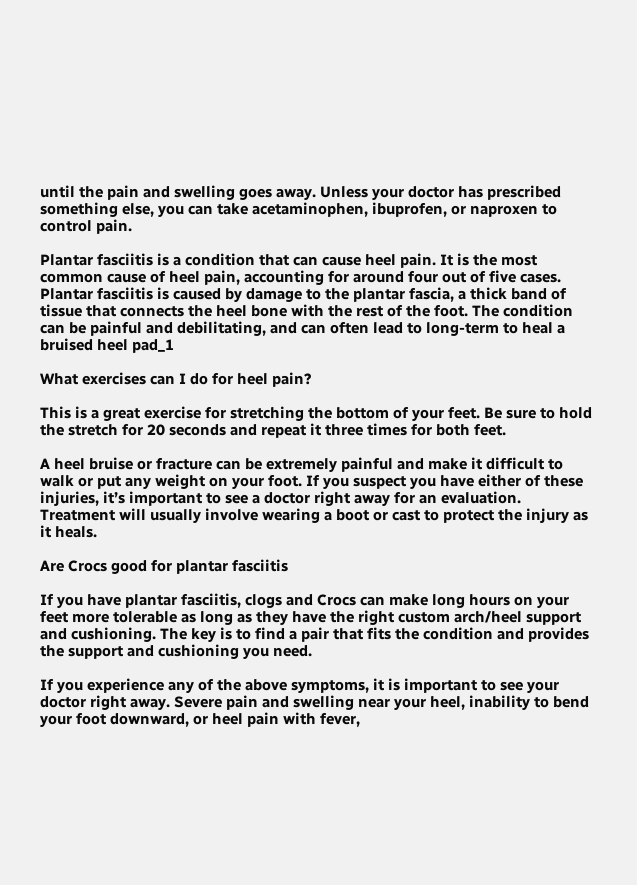until the pain and swelling goes away. Unless your doctor has prescribed something else, you can take acetaminophen, ibuprofen, or naproxen to control pain.

Plantar fasciitis is a condition that can cause heel pain. It is the most common cause of heel pain, accounting for around four out of five cases. Plantar fasciitis is caused by damage to the plantar fascia, a thick band of tissue that connects the heel bone with the rest of the foot. The condition can be painful and debilitating, and can often lead to long-term to heal a bruised heel pad_1

What exercises can I do for heel pain?

This is a great exercise for stretching the bottom of your feet. Be sure to hold the stretch for 20 seconds and repeat it three times for both feet.

A heel bruise or fracture can be extremely painful and make it difficult to walk or put any weight on your foot. If you suspect you have either of these injuries, it’s important to see a doctor right away for an evaluation. Treatment will usually involve wearing a boot or cast to protect the injury as it heals.

Are Crocs good for plantar fasciitis

If you have plantar fasciitis, clogs and Crocs can make long hours on your feet more tolerable as long as they have the right custom arch/heel support and cushioning. The key is to find a pair that fits the condition and provides the support and cushioning you need.

If you experience any of the above symptoms, it is important to see your doctor right away. Severe pain and swelling near your heel, inability to bend your foot downward, or heel pain with fever,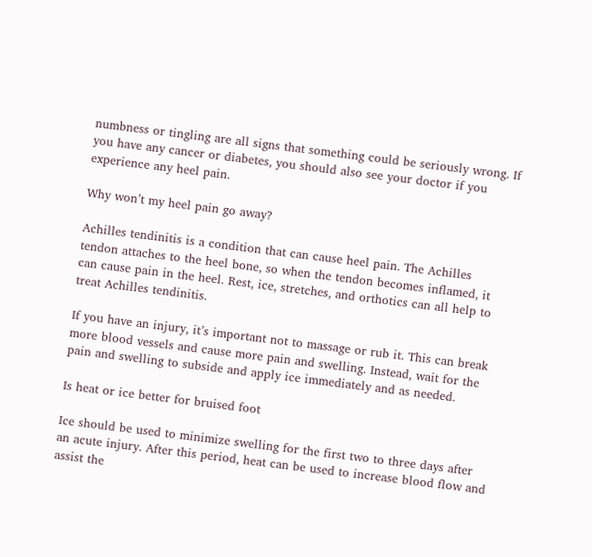numbness or tingling are all signs that something could be seriously wrong. If you have any cancer or diabetes, you should also see your doctor if you experience any heel pain.

Why won’t my heel pain go away?

Achilles tendinitis is a condition that can cause heel pain. The Achilles tendon attaches to the heel bone, so when the tendon becomes inflamed, it can cause pain in the heel. Rest, ice, stretches, and orthotics can all help to treat Achilles tendinitis.

If you have an injury, it’s important not to massage or rub it. This can break more blood vessels and cause more pain and swelling. Instead, wait for the pain and swelling to subside and apply ice immediately and as needed.

Is heat or ice better for bruised foot

Ice should be used to minimize swelling for the first two to three days after an acute injury. After this period, heat can be used to increase blood flow and assist the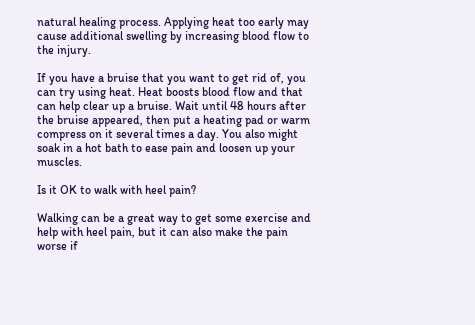natural healing process. Applying heat too early may cause additional swelling by increasing blood flow to the injury.

If you have a bruise that you want to get rid of, you can try using heat. Heat boosts blood flow and that can help clear up a bruise. Wait until 48 hours after the bruise appeared, then put a heating pad or warm compress on it several times a day. You also might soak in a hot bath to ease pain and loosen up your muscles.

Is it OK to walk with heel pain?

Walking can be a great way to get some exercise and help with heel pain, but it can also make the pain worse if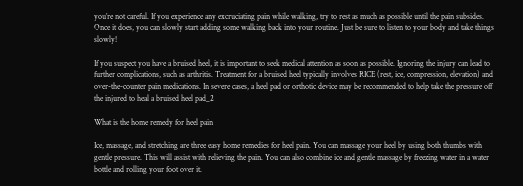you’re not careful. If you experience any excruciating pain while walking, try to rest as much as possible until the pain subsides. Once it does, you can slowly start adding some walking back into your routine. Just be sure to listen to your body and take things slowly!

If you suspect you have a bruised heel, it is important to seek medical attention as soon as possible. Ignoring the injury can lead to further complications, such as arthritis. Treatment for a bruised heel typically involves RICE (rest, ice, compression, elevation) and over-the-counter pain medications. In severe cases, a heel pad or orthotic device may be recommended to help take the pressure off the injured to heal a bruised heel pad_2

What is the home remedy for heel pain

Ice, massage, and stretching are three easy home remedies for heel pain. You can massage your heel by using both thumbs with gentle pressure. This will assist with relieving the pain. You can also combine ice and gentle massage by freezing water in a water bottle and rolling your foot over it.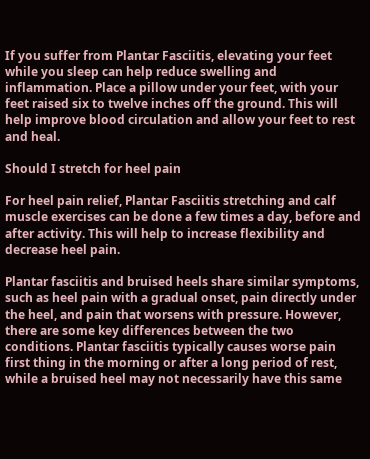If you suffer from Plantar Fasciitis, elevating your feet while you sleep can help reduce swelling and inflammation. Place a pillow under your feet, with your feet raised six to twelve inches off the ground. This will help improve blood circulation and allow your feet to rest and heal.

Should I stretch for heel pain

For heel pain relief, Plantar Fasciitis stretching and calf muscle exercises can be done a few times a day, before and after activity. This will help to increase flexibility and decrease heel pain.

Plantar fasciitis and bruised heels share similar symptoms, such as heel pain with a gradual onset, pain directly under the heel, and pain that worsens with pressure. However, there are some key differences between the two conditions. Plantar fasciitis typically causes worse pain first thing in the morning or after a long period of rest, while a bruised heel may not necessarily have this same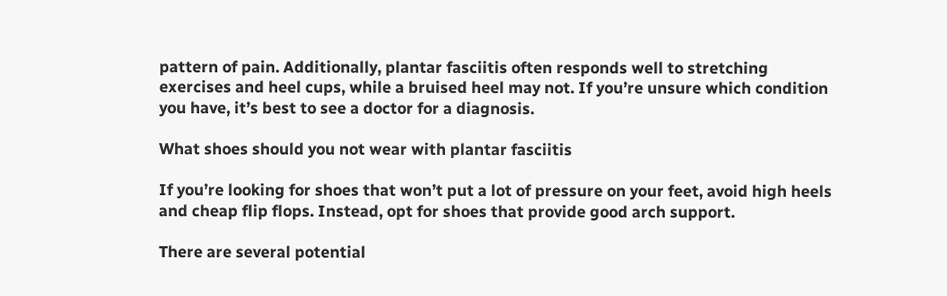pattern of pain. Additionally, plantar fasciitis often responds well to stretching exercises and heel cups, while a bruised heel may not. If you’re unsure which condition you have, it’s best to see a doctor for a diagnosis.

What shoes should you not wear with plantar fasciitis

If you’re looking for shoes that won’t put a lot of pressure on your feet, avoid high heels and cheap flip flops. Instead, opt for shoes that provide good arch support.

There are several potential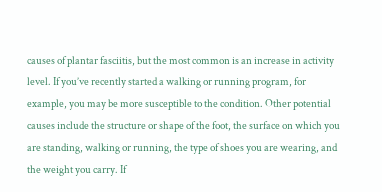causes of plantar fasciitis, but the most common is an increase in activity level. If you’ve recently started a walking or running program, for example, you may be more susceptible to the condition. Other potential causes include the structure or shape of the foot, the surface on which you are standing, walking or running, the type of shoes you are wearing, and the weight you carry. If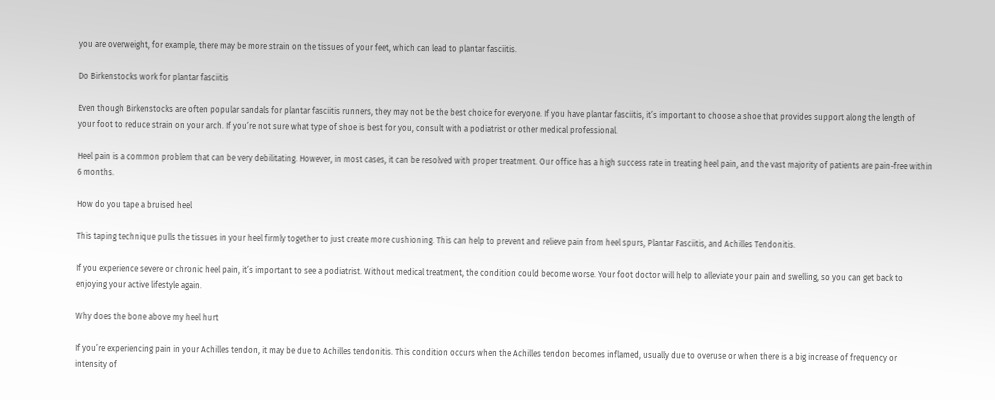you are overweight, for example, there may be more strain on the tissues of your feet, which can lead to plantar fasciitis.

Do Birkenstocks work for plantar fasciitis

Even though Birkenstocks are often popular sandals for plantar fasciitis runners, they may not be the best choice for everyone. If you have plantar fasciitis, it’s important to choose a shoe that provides support along the length of your foot to reduce strain on your arch. If you’re not sure what type of shoe is best for you, consult with a podiatrist or other medical professional.

Heel pain is a common problem that can be very debilitating. However, in most cases, it can be resolved with proper treatment. Our office has a high success rate in treating heel pain, and the vast majority of patients are pain-free within 6 months.

How do you tape a bruised heel

This taping technique pulls the tissues in your heel firmly together to just create more cushioning. This can help to prevent and relieve pain from heel spurs, Plantar Fasciitis, and Achilles Tendonitis.

If you experience severe or chronic heel pain, it’s important to see a podiatrist. Without medical treatment, the condition could become worse. Your foot doctor will help to alleviate your pain and swelling, so you can get back to enjoying your active lifestyle again.

Why does the bone above my heel hurt

If you’re experiencing pain in your Achilles tendon, it may be due to Achilles tendonitis. This condition occurs when the Achilles tendon becomes inflamed, usually due to overuse or when there is a big increase of frequency or intensity of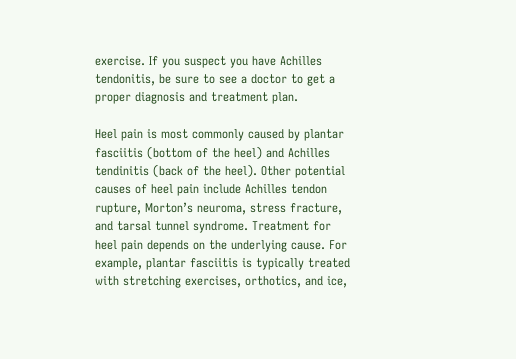exercise. If you suspect you have Achilles tendonitis, be sure to see a doctor to get a proper diagnosis and treatment plan.

Heel pain is most commonly caused by plantar fasciitis (bottom of the heel) and Achilles tendinitis (back of the heel). Other potential causes of heel pain include Achilles tendon rupture, Morton’s neuroma, stress fracture, and tarsal tunnel syndrome. Treatment for heel pain depends on the underlying cause. For example, plantar fasciitis is typically treated with stretching exercises, orthotics, and ice,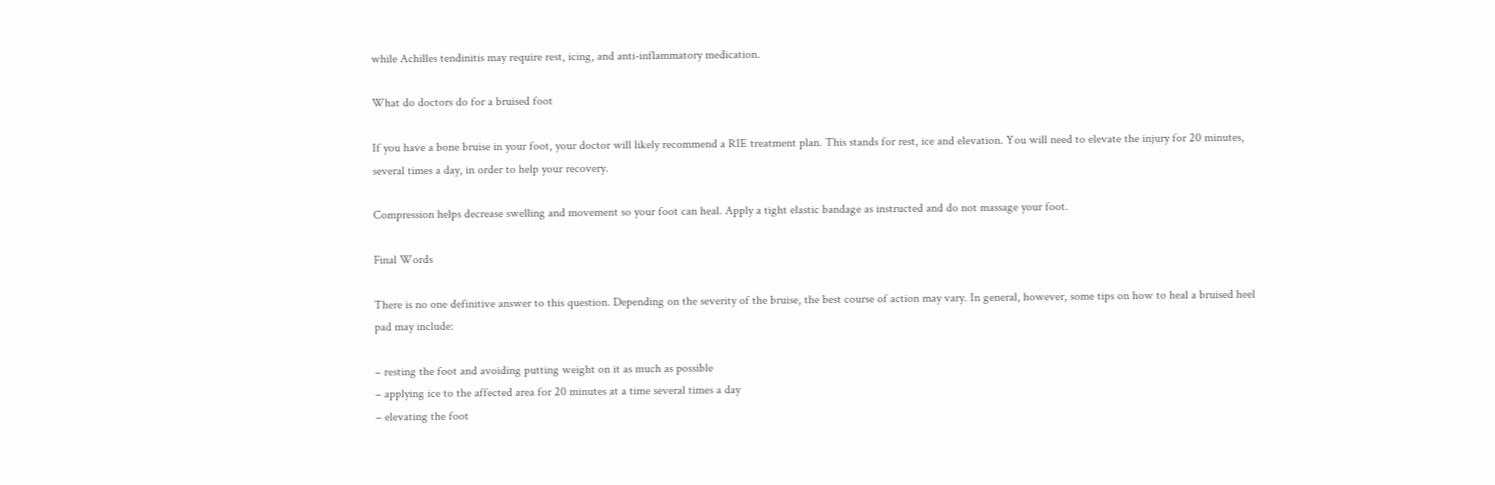while Achilles tendinitis may require rest, icing, and anti-inflammatory medication.

What do doctors do for a bruised foot

If you have a bone bruise in your foot, your doctor will likely recommend a RIE treatment plan. This stands for rest, ice and elevation. You will need to elevate the injury for 20 minutes, several times a day, in order to help your recovery.

Compression helps decrease swelling and movement so your foot can heal. Apply a tight elastic bandage as instructed and do not massage your foot.

Final Words

There is no one definitive answer to this question. Depending on the severity of the bruise, the best course of action may vary. In general, however, some tips on how to heal a bruised heel pad may include:

– resting the foot and avoiding putting weight on it as much as possible
– applying ice to the affected area for 20 minutes at a time several times a day
– elevating the foot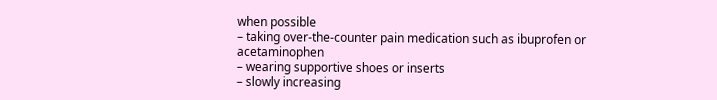when possible
– taking over-the-counter pain medication such as ibuprofen or acetaminophen
– wearing supportive shoes or inserts
– slowly increasing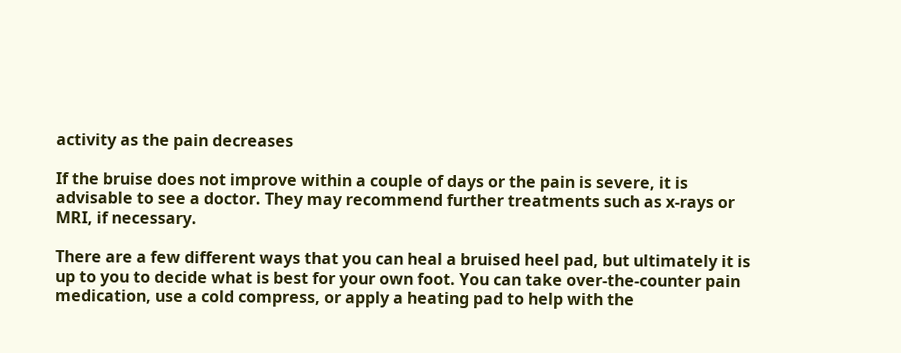activity as the pain decreases

If the bruise does not improve within a couple of days or the pain is severe, it is advisable to see a doctor. They may recommend further treatments such as x-rays or MRI, if necessary.

There are a few different ways that you can heal a bruised heel pad, but ultimately it is up to you to decide what is best for your own foot. You can take over-the-counter pain medication, use a cold compress, or apply a heating pad to help with the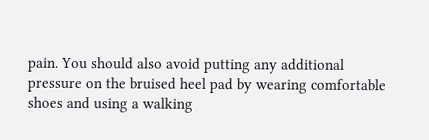pain. You should also avoid putting any additional pressure on the bruised heel pad by wearing comfortable shoes and using a walking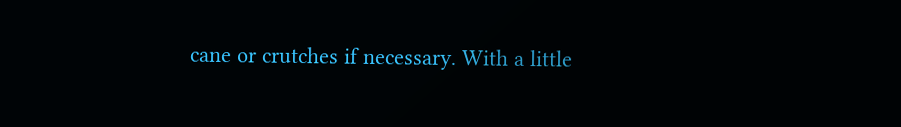cane or crutches if necessary. With a little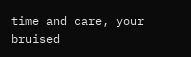time and care, your bruised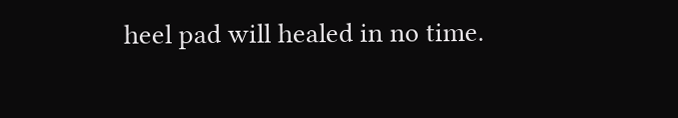heel pad will healed in no time.